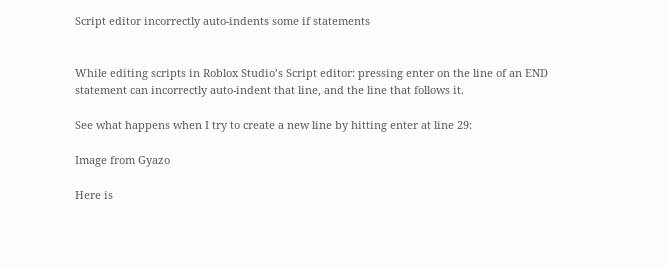Script editor incorrectly auto-indents some if statements


While editing scripts in Roblox Studio’s Script editor: pressing enter on the line of an END statement can incorrectly auto-indent that line, and the line that follows it.

See what happens when I try to create a new line by hitting enter at line 29:

Image from Gyazo

Here is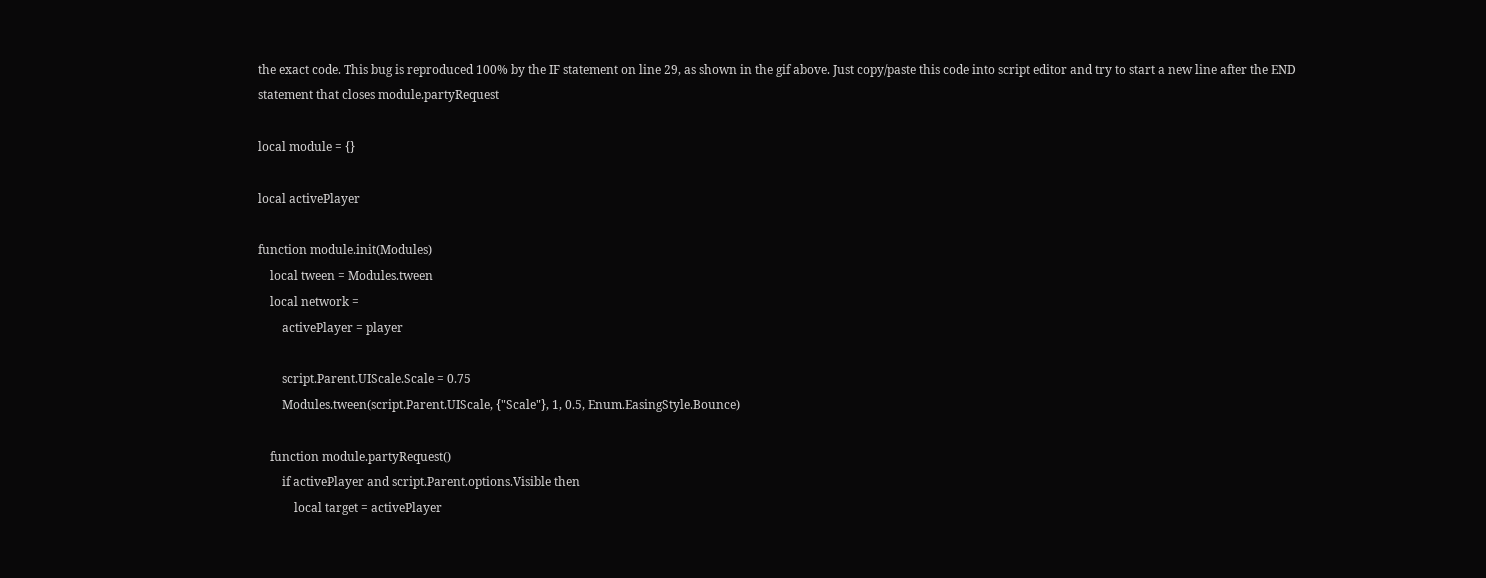the exact code. This bug is reproduced 100% by the IF statement on line 29, as shown in the gif above. Just copy/paste this code into script editor and try to start a new line after the END statement that closes module.partyRequest

local module = {}

local activePlayer

function module.init(Modules)
    local tween = Modules.tween
    local network =
        activePlayer = player

        script.Parent.UIScale.Scale = 0.75
        Modules.tween(script.Parent.UIScale, {"Scale"}, 1, 0.5, Enum.EasingStyle.Bounce)

    function module.partyRequest()
        if activePlayer and script.Parent.options.Visible then
            local target = activePlayer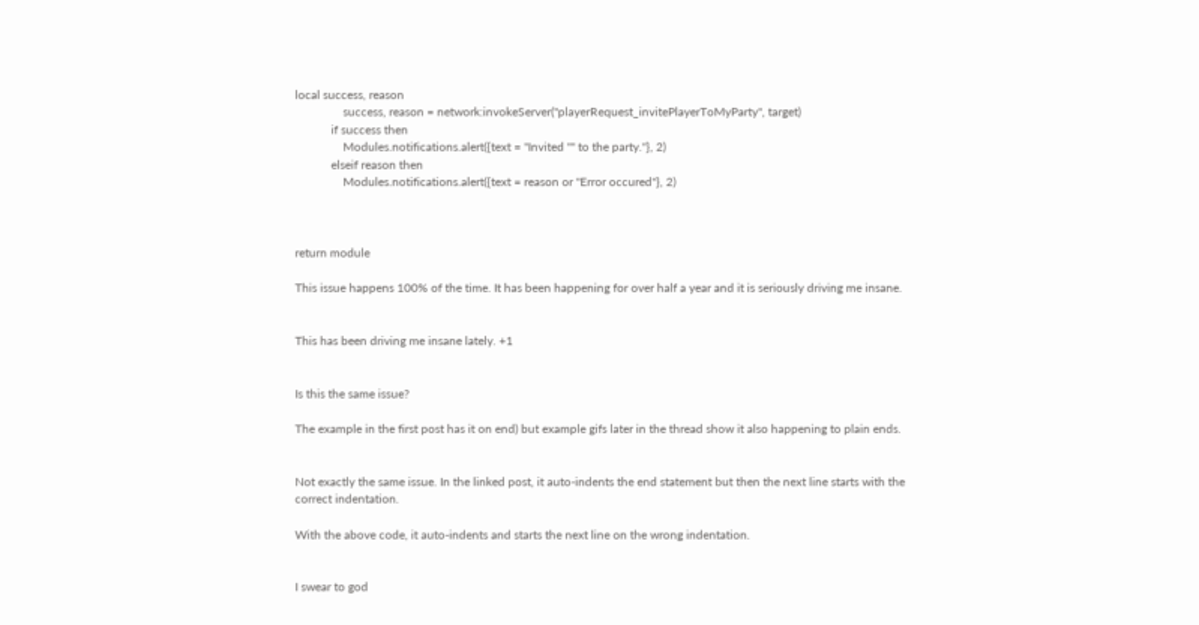local success, reason
                success, reason = network:invokeServer("playerRequest_invitePlayerToMyParty", target)
            if success then
                Modules.notifications.alert({text = "Invited "" to the party."}, 2)
            elseif reason then
                Modules.notifications.alert({text = reason or "Error occured"}, 2)



return module

This issue happens 100% of the time. It has been happening for over half a year and it is seriously driving me insane.


This has been driving me insane lately. +1


Is this the same issue?

The example in the first post has it on end) but example gifs later in the thread show it also happening to plain ends.


Not exactly the same issue. In the linked post, it auto-indents the end statement but then the next line starts with the correct indentation.

With the above code, it auto-indents and starts the next line on the wrong indentation.


I swear to god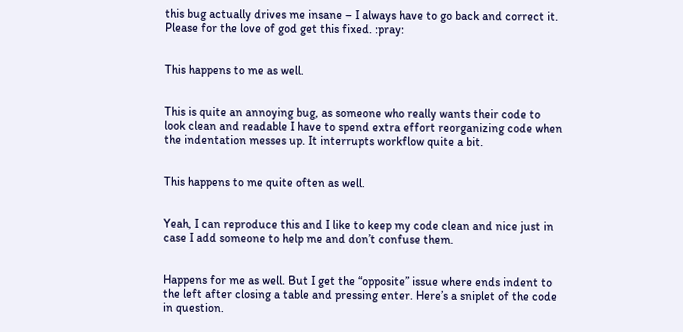this bug actually drives me insane – I always have to go back and correct it. Please for the love of god get this fixed. :pray:


This happens to me as well.


This is quite an annoying bug, as someone who really wants their code to look clean and readable I have to spend extra effort reorganizing code when the indentation messes up. It interrupts workflow quite a bit.


This happens to me quite often as well.


Yeah, I can reproduce this and I like to keep my code clean and nice just in case I add someone to help me and don’t confuse them.


Happens for me as well. But I get the “opposite” issue where ends indent to the left after closing a table and pressing enter. Here’s a sniplet of the code in question.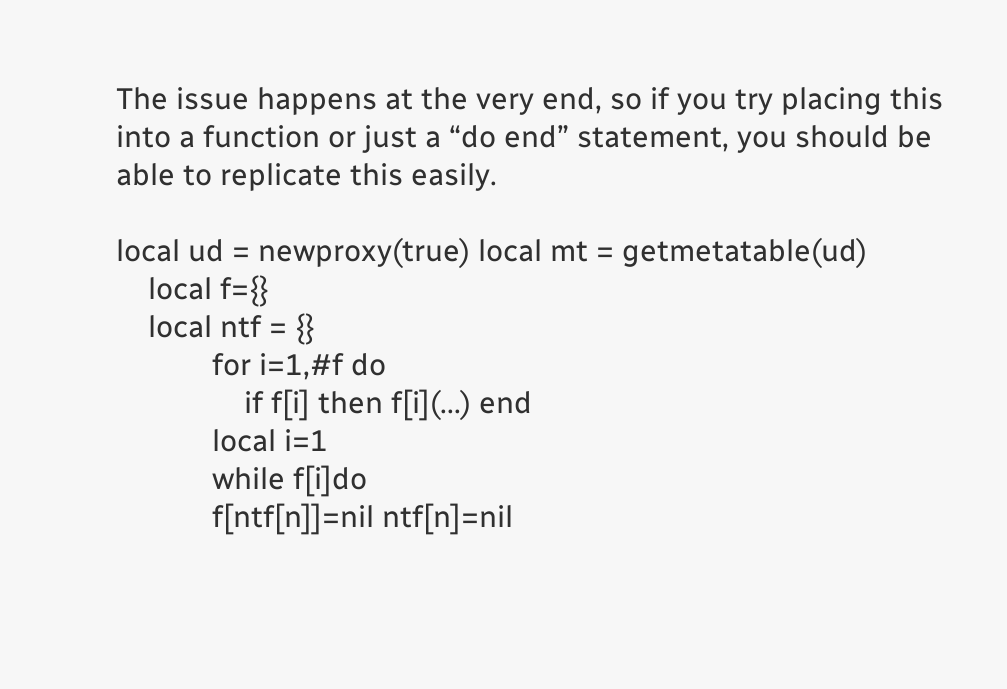The issue happens at the very end, so if you try placing this into a function or just a “do end” statement, you should be able to replicate this easily.

local ud = newproxy(true) local mt = getmetatable(ud)
    local f={}
    local ntf = {}
            for i=1,#f do
                if f[i] then f[i](...) end
            local i=1
            while f[i]do
            f[ntf[n]]=nil ntf[n]=nil